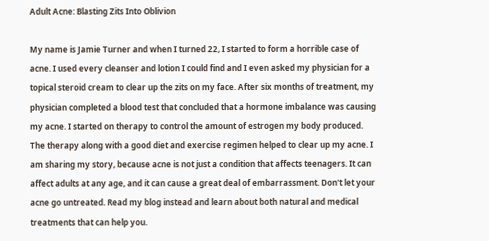Adult Acne: Blasting Zits Into Oblivion

My name is Jamie Turner and when I turned 22, I started to form a horrible case of acne. I used every cleanser and lotion I could find and I even asked my physician for a topical steroid cream to clear up the zits on my face. After six months of treatment, my physician completed a blood test that concluded that a hormone imbalance was causing my acne. I started on therapy to control the amount of estrogen my body produced. The therapy along with a good diet and exercise regimen helped to clear up my acne. I am sharing my story, because acne is not just a condition that affects teenagers. It can affect adults at any age, and it can cause a great deal of embarrassment. Don't let your acne go untreated. Read my blog instead and learn about both natural and medical treatments that can help you.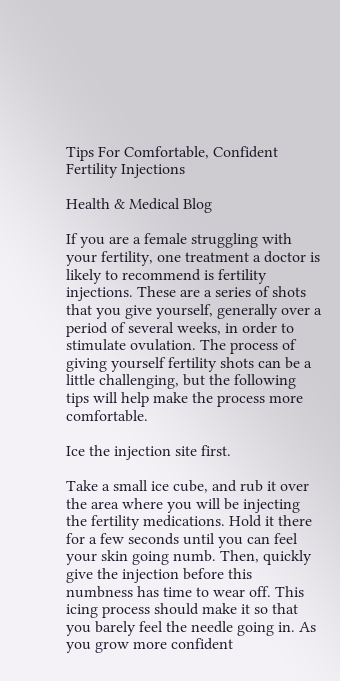Tips For Comfortable, Confident Fertility Injections

Health & Medical Blog

If you are a female struggling with your fertility, one treatment a doctor is likely to recommend is fertility injections. These are a series of shots that you give yourself, generally over a period of several weeks, in order to stimulate ovulation. The process of giving yourself fertility shots can be a little challenging, but the following tips will help make the process more comfortable.

Ice the injection site first.

Take a small ice cube, and rub it over the area where you will be injecting the fertility medications. Hold it there for a few seconds until you can feel your skin going numb. Then, quickly give the injection before this numbness has time to wear off. This icing process should make it so that you barely feel the needle going in. As you grow more confident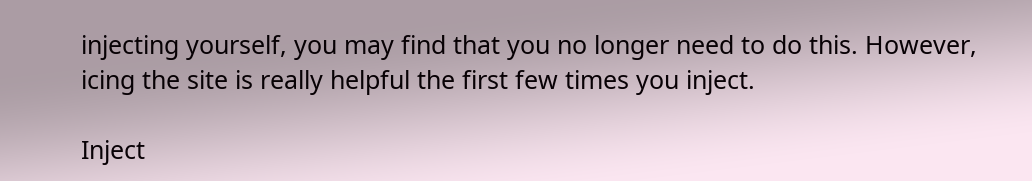injecting yourself, you may find that you no longer need to do this. However, icing the site is really helpful the first few times you inject.

Inject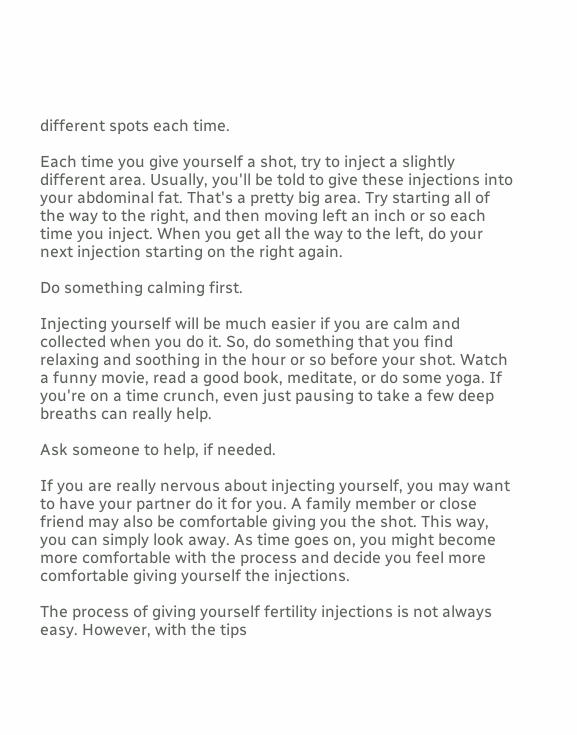different spots each time.

Each time you give yourself a shot, try to inject a slightly different area. Usually, you'll be told to give these injections into your abdominal fat. That's a pretty big area. Try starting all of the way to the right, and then moving left an inch or so each time you inject. When you get all the way to the left, do your next injection starting on the right again.

Do something calming first.

Injecting yourself will be much easier if you are calm and collected when you do it. So, do something that you find relaxing and soothing in the hour or so before your shot. Watch a funny movie, read a good book, meditate, or do some yoga. If you're on a time crunch, even just pausing to take a few deep breaths can really help.

Ask someone to help, if needed.

If you are really nervous about injecting yourself, you may want to have your partner do it for you. A family member or close friend may also be comfortable giving you the shot. This way, you can simply look away. As time goes on, you might become more comfortable with the process and decide you feel more comfortable giving yourself the injections.

The process of giving yourself fertility injections is not always easy. However, with the tips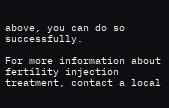above, you can do so successfully.

For more information about fertility injection treatment, contact a local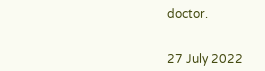doctor.


27 July 2022